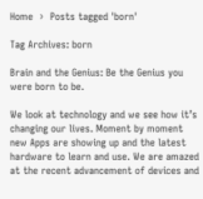Home  ›  Posts tagged 'born'

Tag Archives: born

Brain and the Genius: Be the Genius you were born to be.

We look at technology and we see how it’s changing our lives. Moment by moment new Apps are showing up and the latest hardware to learn and use. We are amazed at the recent advancement of devices and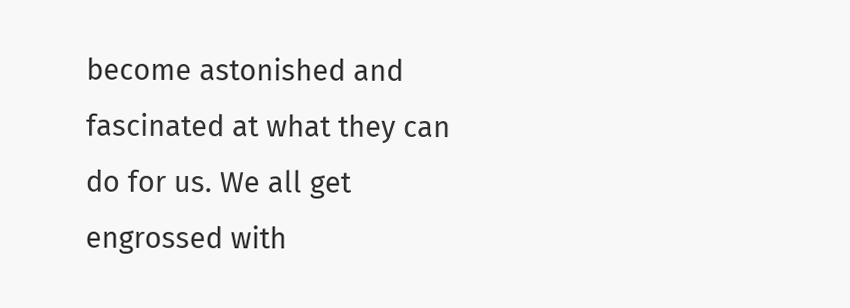become astonished and fascinated at what they can do for us. We all get engrossed with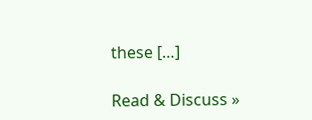these […]

Read & Discuss »